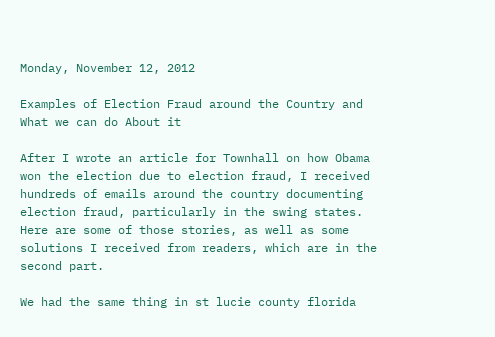Monday, November 12, 2012

Examples of Election Fraud around the Country and What we can do About it

After I wrote an article for Townhall on how Obama won the election due to election fraud, I received hundreds of emails around the country documenting election fraud, particularly in the swing states. Here are some of those stories, as well as some solutions I received from readers, which are in the second part.

We had the same thing in st lucie county florida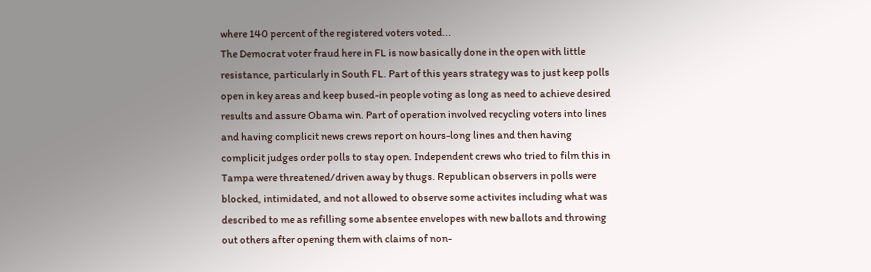where 140 percent of the registered voters voted...
The Democrat voter fraud here in FL is now basically done in the open with little resistance, particularly in South FL. Part of this years strategy was to just keep polls open in key areas and keep bused-in people voting as long as need to achieve desired results and assure Obama win. Part of operation involved recycling voters into lines and having complicit news crews report on hours-long lines and then having complicit judges order polls to stay open. Independent crews who tried to film this in Tampa were threatened/driven away by thugs. Republican observers in polls were blocked, intimidated, and not allowed to observe some activites including what was described to me as refilling some absentee envelopes with new ballots and throwing out others after opening them with claims of non-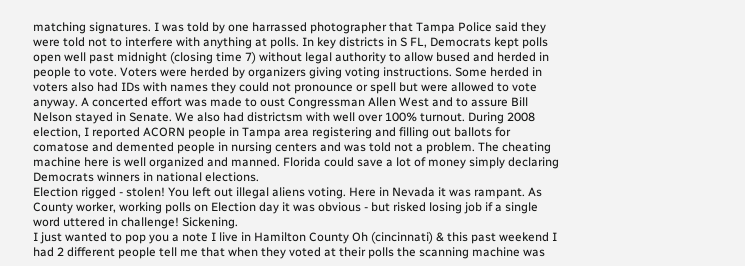matching signatures. I was told by one harrassed photographer that Tampa Police said they were told not to interfere with anything at polls. In key districts in S FL, Democrats kept polls open well past midnight (closing time 7) without legal authority to allow bused and herded in people to vote. Voters were herded by organizers giving voting instructions. Some herded in voters also had IDs with names they could not pronounce or spell but were allowed to vote anyway. A concerted effort was made to oust Congressman Allen West and to assure Bill Nelson stayed in Senate. We also had districtsm with well over 100% turnout. During 2008 election, I reported ACORN people in Tampa area registering and filling out ballots for comatose and demented people in nursing centers and was told not a problem. The cheating machine here is well organized and manned. Florida could save a lot of money simply declaring Democrats winners in national elections.
Election rigged - stolen! You left out illegal aliens voting. Here in Nevada it was rampant. As County worker, working polls on Election day it was obvious - but risked losing job if a single word uttered in challenge! Sickening.
I just wanted to pop you a note I live in Hamilton County Oh (cincinnati) & this past weekend I had 2 different people tell me that when they voted at their polls the scanning machine was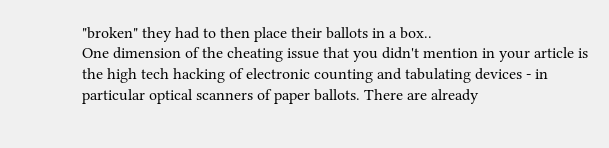"broken" they had to then place their ballots in a box..
One dimension of the cheating issue that you didn't mention in your article is the high tech hacking of electronic counting and tabulating devices - in particular optical scanners of paper ballots. There are already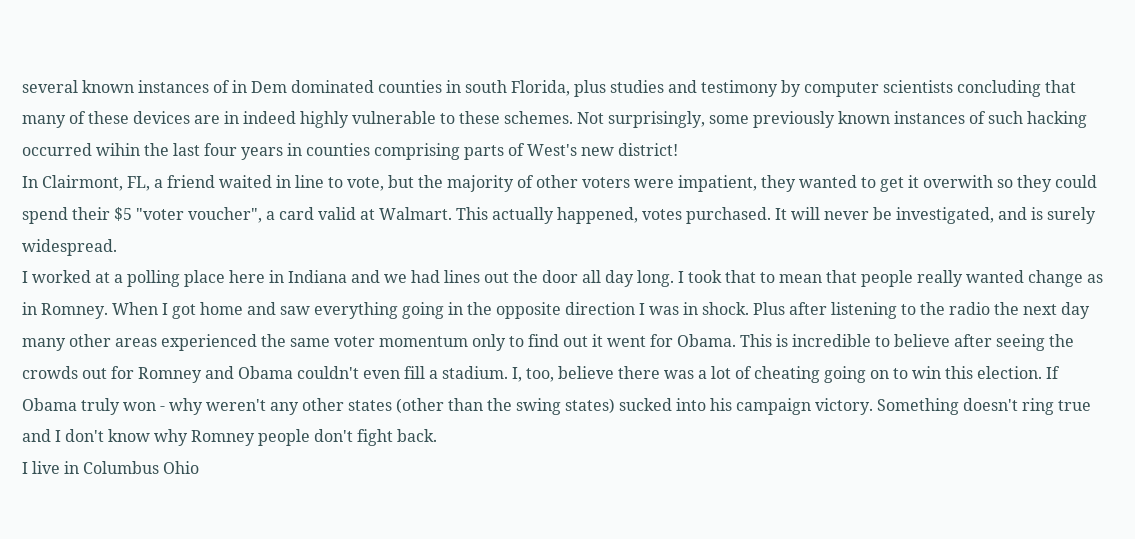several known instances of in Dem dominated counties in south Florida, plus studies and testimony by computer scientists concluding that many of these devices are in indeed highly vulnerable to these schemes. Not surprisingly, some previously known instances of such hacking occurred wihin the last four years in counties comprising parts of West's new district!
In Clairmont, FL, a friend waited in line to vote, but the majority of other voters were impatient, they wanted to get it overwith so they could spend their $5 "voter voucher", a card valid at Walmart. This actually happened, votes purchased. It will never be investigated, and is surely widespread.
I worked at a polling place here in Indiana and we had lines out the door all day long. I took that to mean that people really wanted change as in Romney. When I got home and saw everything going in the opposite direction I was in shock. Plus after listening to the radio the next day many other areas experienced the same voter momentum only to find out it went for Obama. This is incredible to believe after seeing the crowds out for Romney and Obama couldn't even fill a stadium. I, too, believe there was a lot of cheating going on to win this election. If Obama truly won - why weren't any other states (other than the swing states) sucked into his campaign victory. Something doesn't ring true and I don't know why Romney people don't fight back.
I live in Columbus Ohio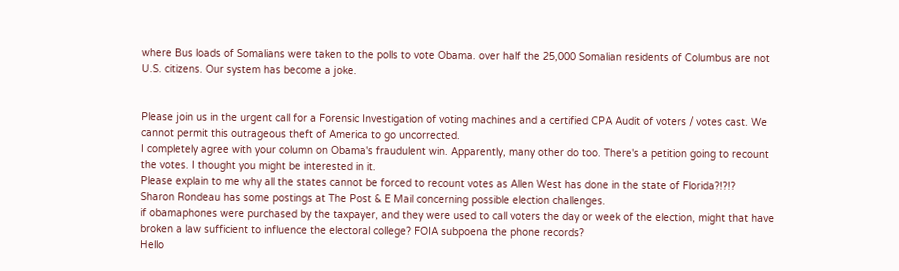where Bus loads of Somalians were taken to the polls to vote Obama. over half the 25,000 Somalian residents of Columbus are not U.S. citizens. Our system has become a joke.


Please join us in the urgent call for a Forensic Investigation of voting machines and a certified CPA Audit of voters / votes cast. We cannot permit this outrageous theft of America to go uncorrected.
I completely agree with your column on Obama's fraudulent win. Apparently, many other do too. There's a petition going to recount the votes. I thought you might be interested in it.
Please explain to me why all the states cannot be forced to recount votes as Allen West has done in the state of Florida?!?!?
Sharon Rondeau has some postings at The Post & E Mail concerning possible election challenges.
if obamaphones were purchased by the taxpayer, and they were used to call voters the day or week of the election, might that have broken a law sufficient to influence the electoral college? FOIA subpoena the phone records?
Hello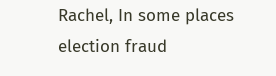Rachel, In some places election fraud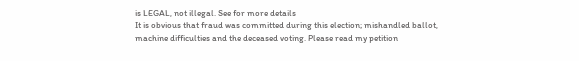is LEGAL, not illegal. See for more details
It is obvious that fraud was committed during this election; mishandled ballot, machine difficulties and the deceased voting. Please read my petition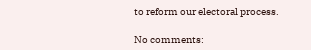to reform our electoral process.

No comments: